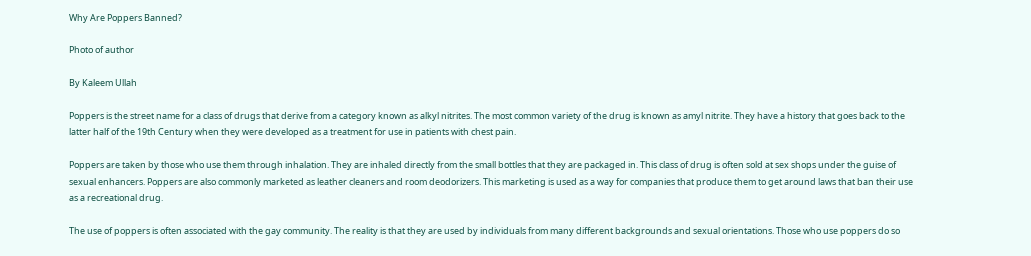Why Are Poppers Banned?

Photo of author

By Kaleem Ullah

Poppers is the street name for a class of drugs that derive from a category known as alkyl nitrites. The most common variety of the drug is known as amyl nitrite. They have a history that goes back to the latter half of the 19th Century when they were developed as a treatment for use in patients with chest pain.

Poppers are taken by those who use them through inhalation. They are inhaled directly from the small bottles that they are packaged in. This class of drug is often sold at sex shops under the guise of sexual enhancers. Poppers are also commonly marketed as leather cleaners and room deodorizers. This marketing is used as a way for companies that produce them to get around laws that ban their use as a recreational drug.

The use of poppers is often associated with the gay community. The reality is that they are used by individuals from many different backgrounds and sexual orientations. Those who use poppers do so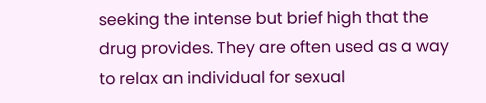seeking the intense but brief high that the drug provides. They are often used as a way to relax an individual for sexual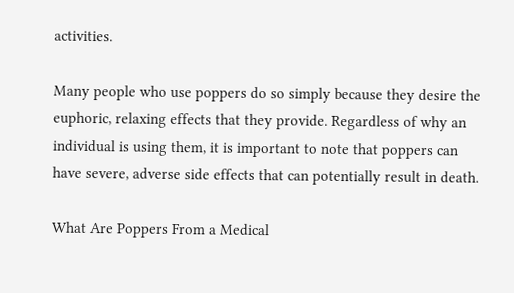activities.

Many people who use poppers do so simply because they desire the euphoric, relaxing effects that they provide. Regardless of why an individual is using them, it is important to note that poppers can have severe, adverse side effects that can potentially result in death.

What Are Poppers From a Medical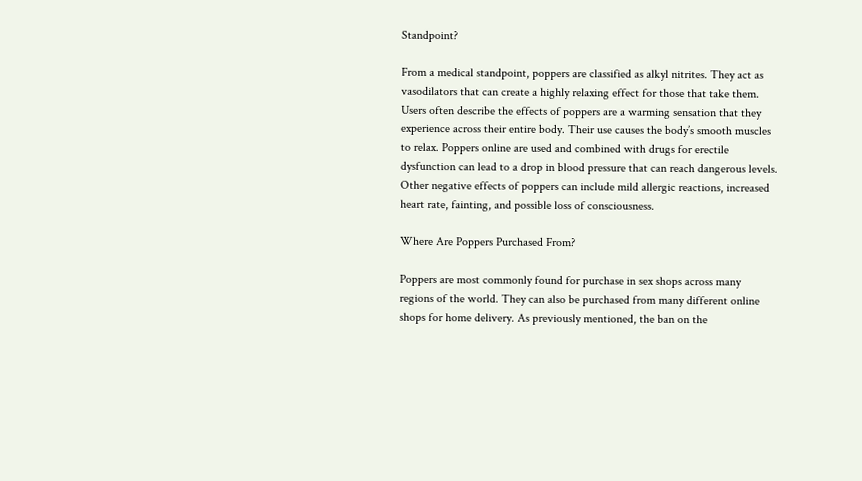Standpoint?

From a medical standpoint, poppers are classified as alkyl nitrites. They act as vasodilators that can create a highly relaxing effect for those that take them. Users often describe the effects of poppers are a warming sensation that they experience across their entire body. Their use causes the body’s smooth muscles to relax. Poppers online are used and combined with drugs for erectile dysfunction can lead to a drop in blood pressure that can reach dangerous levels. Other negative effects of poppers can include mild allergic reactions, increased heart rate, fainting, and possible loss of consciousness.

Where Are Poppers Purchased From?

Poppers are most commonly found for purchase in sex shops across many regions of the world. They can also be purchased from many different online shops for home delivery. As previously mentioned, the ban on the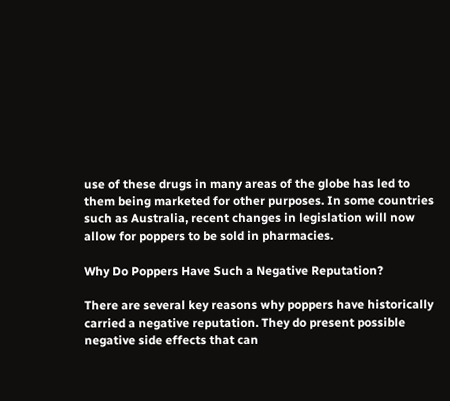use of these drugs in many areas of the globe has led to them being marketed for other purposes. In some countries such as Australia, recent changes in legislation will now allow for poppers to be sold in pharmacies.

Why Do Poppers Have Such a Negative Reputation?

There are several key reasons why poppers have historically carried a negative reputation. They do present possible negative side effects that can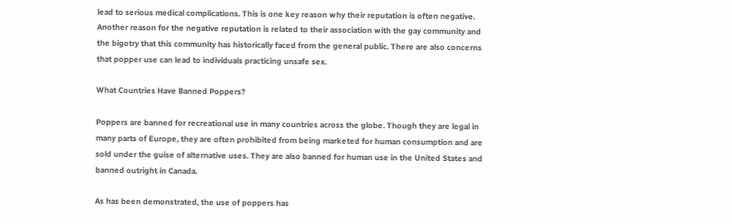lead to serious medical complications. This is one key reason why their reputation is often negative. Another reason for the negative reputation is related to their association with the gay community and the bigotry that this community has historically faced from the general public. There are also concerns that popper use can lead to individuals practicing unsafe sex.

What Countries Have Banned Poppers?

Poppers are banned for recreational use in many countries across the globe. Though they are legal in many parts of Europe, they are often prohibited from being marketed for human consumption and are sold under the guise of alternative uses. They are also banned for human use in the United States and banned outright in Canada.

As has been demonstrated, the use of poppers has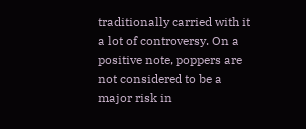traditionally carried with it a lot of controversy. On a positive note, poppers are not considered to be a major risk in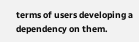terms of users developing a dependency on them.